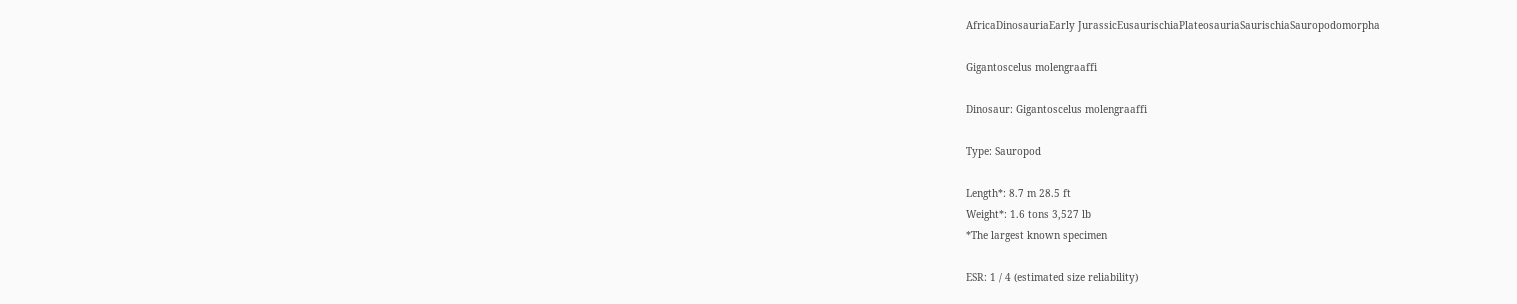AfricaDinosauriaEarly JurassicEusaurischiaPlateosauriaSaurischiaSauropodomorpha

Gigantoscelus molengraaffi

Dinosaur: Gigantoscelus molengraaffi

Type: Sauropod

Length*: 8.7 m 28.5 ft
Weight*: 1.6 tons 3,527 lb
*The largest known specimen

ESR: 1 / 4 (estimated size reliability)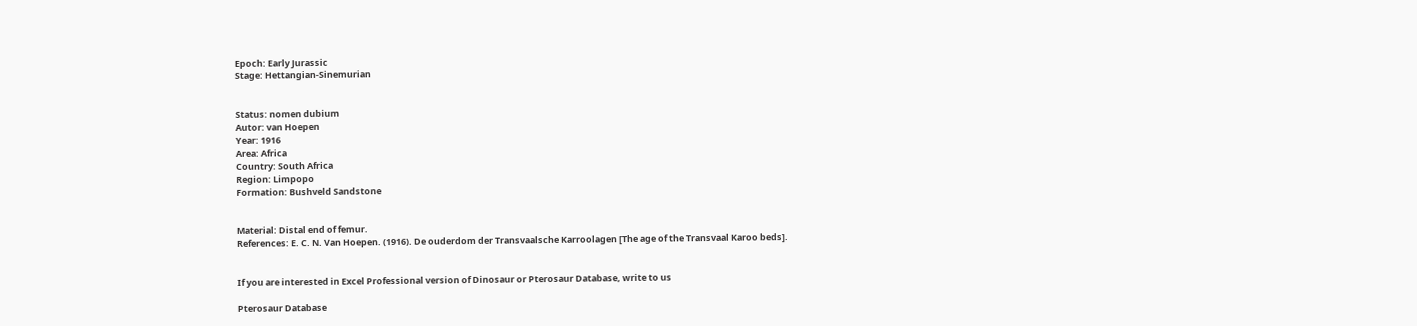Epoch: Early Jurassic
Stage: Hettangian-Sinemurian


Status: nomen dubium
Autor: van Hoepen
Year: 1916
Area: Africa
Country: South Africa
Region: Limpopo
Formation: Bushveld Sandstone


Material: Distal end of femur.
References: E. C. N. Van Hoepen. (1916). De ouderdom der Transvaalsche Karroolagen [The age of the Transvaal Karoo beds].


If you are interested in Excel Professional version of Dinosaur or Pterosaur Database, write to us

Pterosaur Database